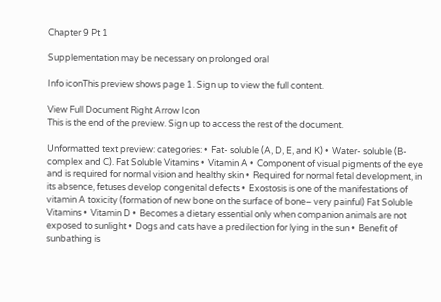Chapter 9 Pt 1

Supplementation may be necessary on prolonged oral

Info iconThis preview shows page 1. Sign up to view the full content.

View Full Document Right Arrow Icon
This is the end of the preview. Sign up to access the rest of the document.

Unformatted text preview: categories: •  Fat- soluble (A, D, E, and K) •  Water- soluble (B- complex and C). Fat Soluble Vitamins •  Vitamin A •  Component of visual pigments of the eye and is required for normal vision and healthy skin •  Required for normal fetal development, in its absence, fetuses develop congenital defects •  Exostosis is one of the manifestations of vitamin A toxicity (formation of new bone on the surface of bone– very painful) Fat Soluble Vitamins •  Vitamin D •  Becomes a dietary essential only when companion animals are not exposed to sunlight •  Dogs and cats have a predilection for lying in the sun •  Benefit of sunbathing is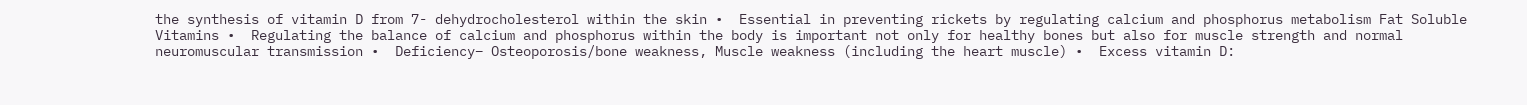the synthesis of vitamin D from 7- dehydrocholesterol within the skin •  Essential in preventing rickets by regulating calcium and phosphorus metabolism Fat Soluble Vitamins •  Regulating the balance of calcium and phosphorus within the body is important not only for healthy bones but also for muscle strength and normal neuromuscular transmission •  Deficiency– Osteoporosis/bone weakness, Muscle weakness (including the heart muscle) •  Excess vitamin D: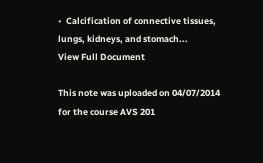•  Calcification of connective tissues, lungs, kidneys, and stomach...
View Full Document

This note was uploaded on 04/07/2014 for the course AVS 201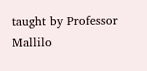taught by Professor Mallilo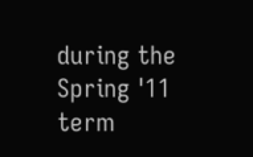during the Spring '11 term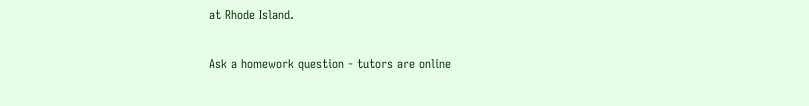at Rhode Island.

Ask a homework question - tutors are online